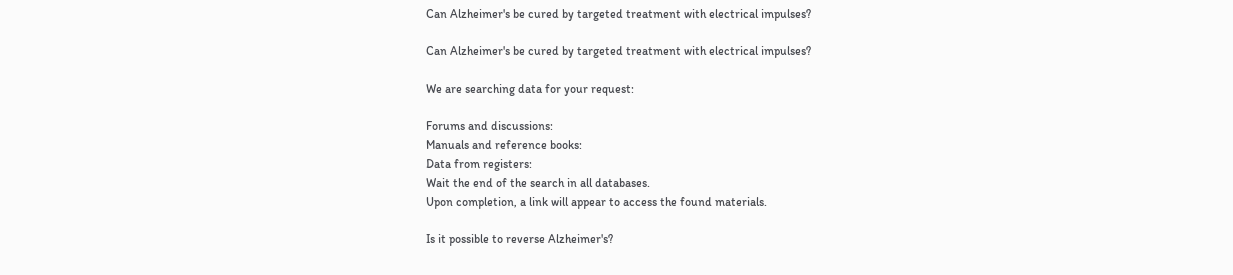Can Alzheimer's be cured by targeted treatment with electrical impulses?

Can Alzheimer's be cured by targeted treatment with electrical impulses?

We are searching data for your request:

Forums and discussions:
Manuals and reference books:
Data from registers:
Wait the end of the search in all databases.
Upon completion, a link will appear to access the found materials.

Is it possible to reverse Alzheimer's?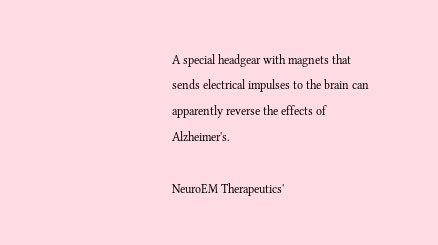A special headgear with magnets that sends electrical impulses to the brain can apparently reverse the effects of Alzheimer's.

NeuroEM Therapeutics'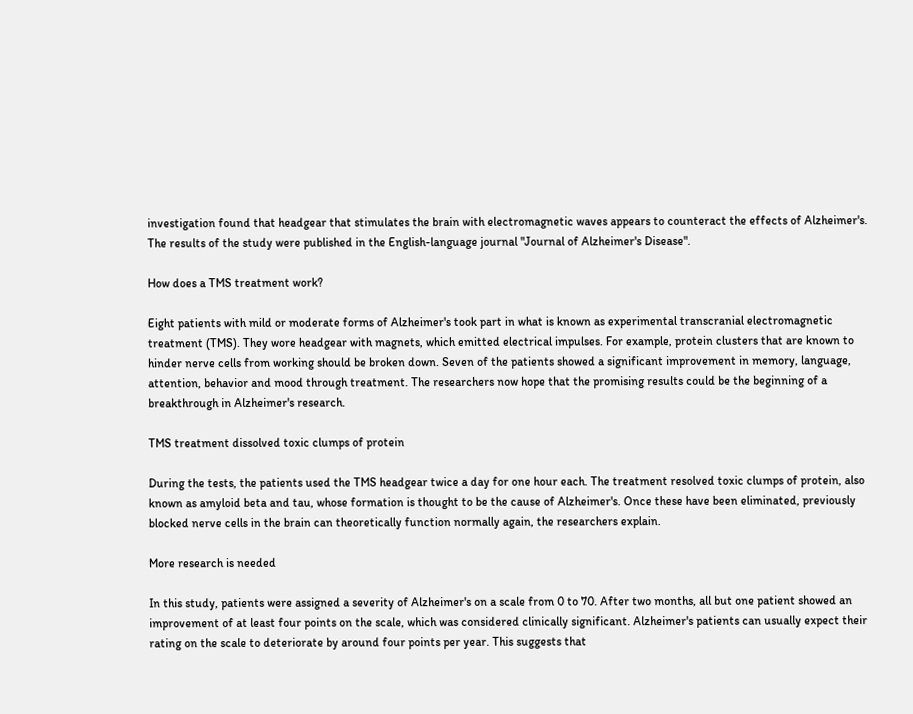investigation found that headgear that stimulates the brain with electromagnetic waves appears to counteract the effects of Alzheimer's. The results of the study were published in the English-language journal "Journal of Alzheimer's Disease".

How does a TMS treatment work?

Eight patients with mild or moderate forms of Alzheimer's took part in what is known as experimental transcranial electromagnetic treatment (TMS). They wore headgear with magnets, which emitted electrical impulses. For example, protein clusters that are known to hinder nerve cells from working should be broken down. Seven of the patients showed a significant improvement in memory, language, attention, behavior and mood through treatment. The researchers now hope that the promising results could be the beginning of a breakthrough in Alzheimer's research.

TMS treatment dissolved toxic clumps of protein

During the tests, the patients used the TMS headgear twice a day for one hour each. The treatment resolved toxic clumps of protein, also known as amyloid beta and tau, whose formation is thought to be the cause of Alzheimer's. Once these have been eliminated, previously blocked nerve cells in the brain can theoretically function normally again, the researchers explain.

More research is needed

In this study, patients were assigned a severity of Alzheimer's on a scale from 0 to 70. After two months, all but one patient showed an improvement of at least four points on the scale, which was considered clinically significant. Alzheimer's patients can usually expect their rating on the scale to deteriorate by around four points per year. This suggests that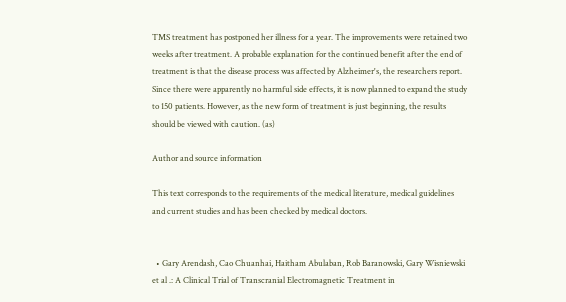TMS treatment has postponed her illness for a year. The improvements were retained two weeks after treatment. A probable explanation for the continued benefit after the end of treatment is that the disease process was affected by Alzheimer's, the researchers report. Since there were apparently no harmful side effects, it is now planned to expand the study to 150 patients. However, as the new form of treatment is just beginning, the results should be viewed with caution. (as)

Author and source information

This text corresponds to the requirements of the medical literature, medical guidelines and current studies and has been checked by medical doctors.


  • Gary Arendash, Cao Chuanhai, Haitham Abulaban, Rob Baranowski, Gary Wisniewski et al .: A Clinical Trial of Transcranial Electromagnetic Treatment in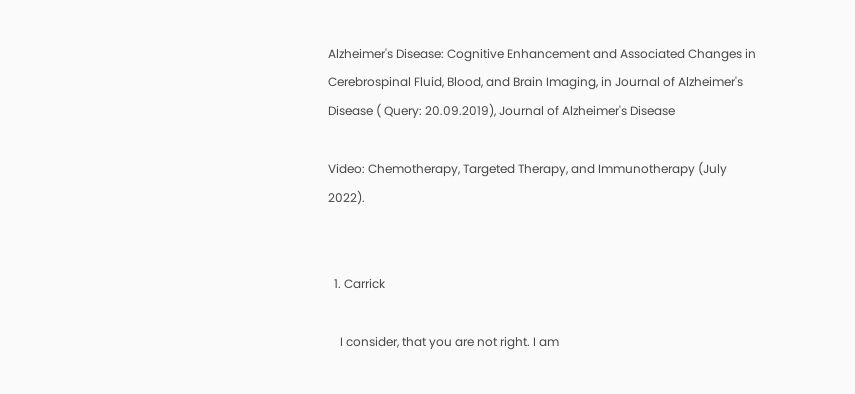Alzheimer's Disease: Cognitive Enhancement and Associated Changes in Cerebrospinal Fluid, Blood, and Brain Imaging, in Journal of Alzheimer's Disease ( Query: 20.09.2019), Journal of Alzheimer's Disease

Video: Chemotherapy, Targeted Therapy, and Immunotherapy (July 2022).


  1. Carrick

    I consider, that you are not right. I am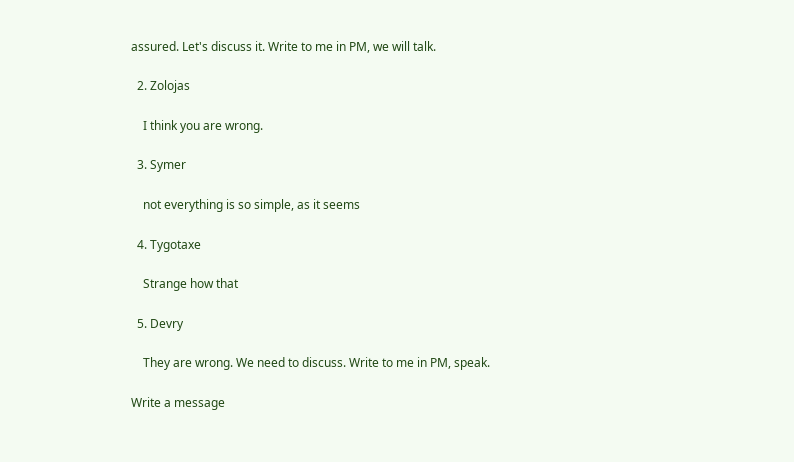assured. Let's discuss it. Write to me in PM, we will talk.

  2. Zolojas

    I think you are wrong.

  3. Symer

    not everything is so simple, as it seems

  4. Tygotaxe

    Strange how that

  5. Devry

    They are wrong. We need to discuss. Write to me in PM, speak.

Write a message